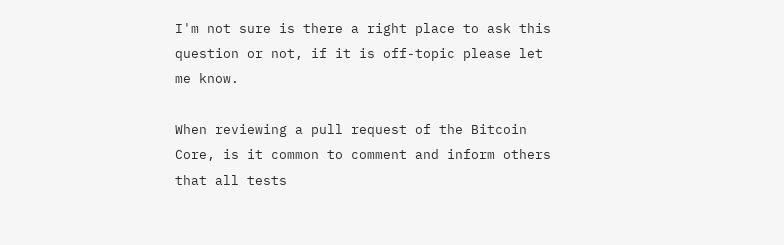I'm not sure is there a right place to ask this question or not, if it is off-topic please let me know.

When reviewing a pull request of the Bitcoin Core, is it common to comment and inform others that all tests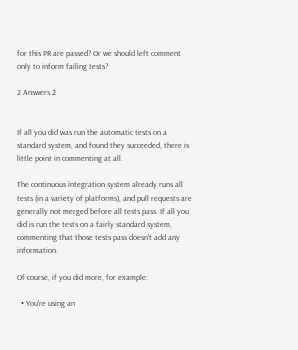for this PR are passed? Or we should left comment only to inform failing tests?

2 Answers 2


If all you did was run the automatic tests on a standard system, and found they succeeded, there is little point in commenting at all.

The continuous integration system already runs all tests (in a variety of platforms), and pull requests are generally not merged before all tests pass. If all you did is run the tests on a fairly standard system, commenting that those tests pass doesn't add any information.

Of course, if you did more, for example:

  • You're using an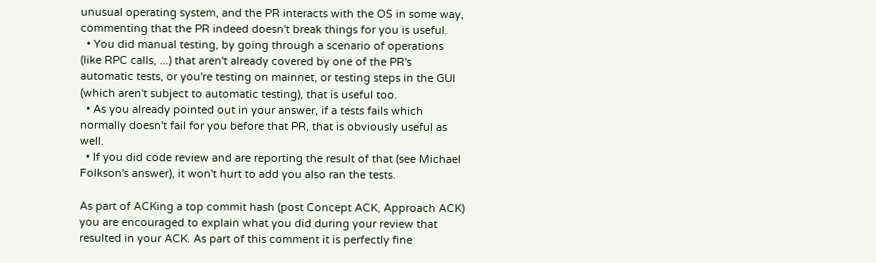unusual operating system, and the PR interacts with the OS in some way, commenting that the PR indeed doesn't break things for you is useful.
  • You did manual testing, by going through a scenario of operations (like RPC calls, ...) that aren't already covered by one of the PR's automatic tests, or you're testing on mainnet, or testing steps in the GUI (which aren't subject to automatic testing), that is useful too.
  • As you already pointed out in your answer, if a tests fails which normally doesn't fail for you before that PR, that is obviously useful as well.
  • If you did code review and are reporting the result of that (see Michael Folkson's answer), it won't hurt to add you also ran the tests.

As part of ACKing a top commit hash (post Concept ACK, Approach ACK) you are encouraged to explain what you did during your review that resulted in your ACK. As part of this comment it is perfectly fine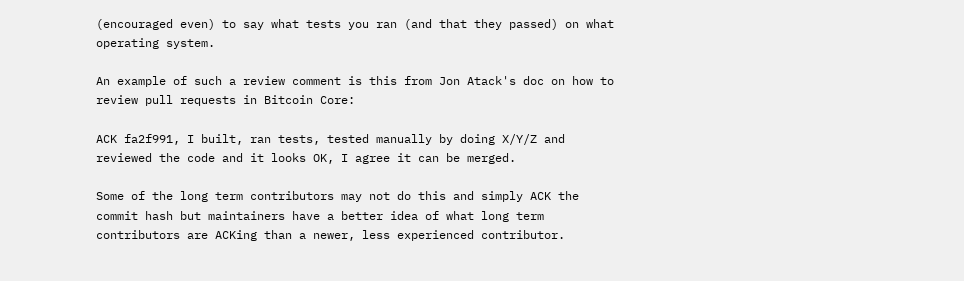(encouraged even) to say what tests you ran (and that they passed) on what operating system.

An example of such a review comment is this from Jon Atack's doc on how to review pull requests in Bitcoin Core:

ACK fa2f991, I built, ran tests, tested manually by doing X/Y/Z and reviewed the code and it looks OK, I agree it can be merged.

Some of the long term contributors may not do this and simply ACK the commit hash but maintainers have a better idea of what long term contributors are ACKing than a newer, less experienced contributor.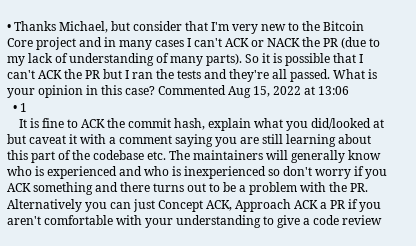• Thanks Michael, but consider that I'm very new to the Bitcoin Core project and in many cases I can't ACK or NACK the PR (due to my lack of understanding of many parts). So it is possible that I can't ACK the PR but I ran the tests and they're all passed. What is your opinion in this case? Commented Aug 15, 2022 at 13:06
  • 1
    It is fine to ACK the commit hash, explain what you did/looked at but caveat it with a comment saying you are still learning about this part of the codebase etc. The maintainers will generally know who is experienced and who is inexperienced so don't worry if you ACK something and there turns out to be a problem with the PR. Alternatively you can just Concept ACK, Approach ACK a PR if you aren't comfortable with your understanding to give a code review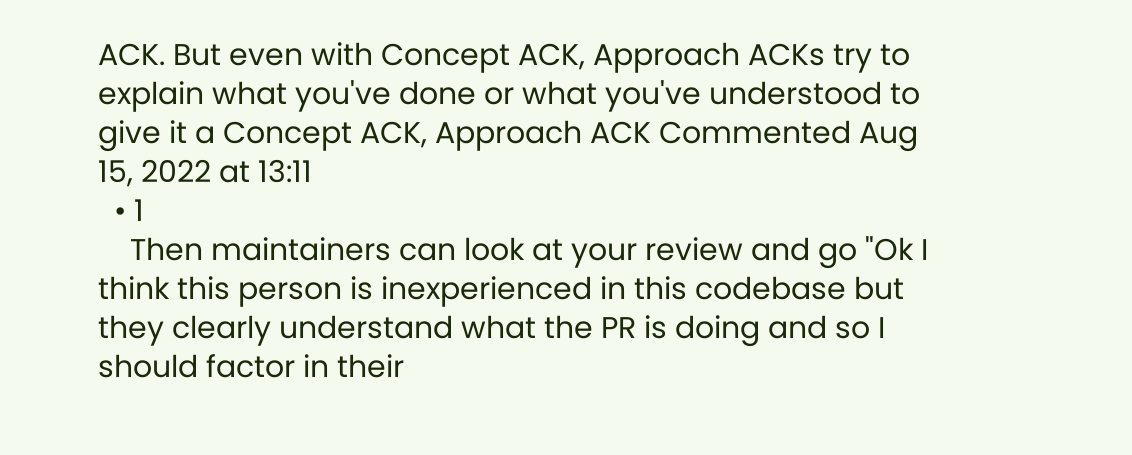ACK. But even with Concept ACK, Approach ACKs try to explain what you've done or what you've understood to give it a Concept ACK, Approach ACK Commented Aug 15, 2022 at 13:11
  • 1
    Then maintainers can look at your review and go "Ok I think this person is inexperienced in this codebase but they clearly understand what the PR is doing and so I should factor in their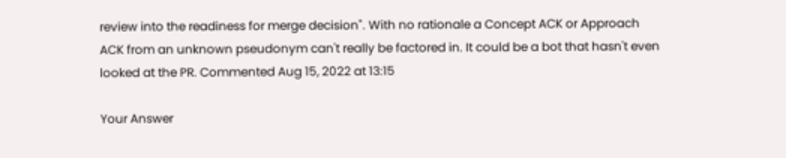review into the readiness for merge decision". With no rationale a Concept ACK or Approach ACK from an unknown pseudonym can't really be factored in. It could be a bot that hasn't even looked at the PR. Commented Aug 15, 2022 at 13:15

Your Answer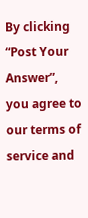By clicking “Post Your Answer”, you agree to our terms of service and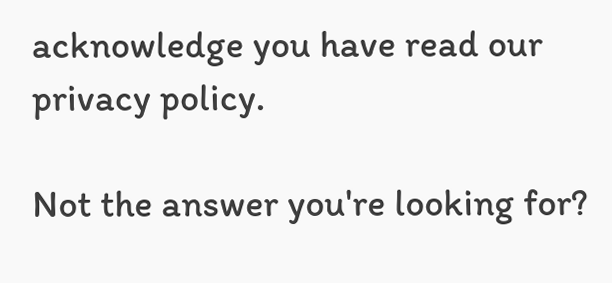acknowledge you have read our privacy policy.

Not the answer you're looking for?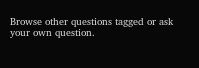Browse other questions tagged or ask your own question.